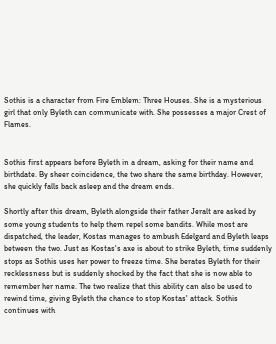Sothis is a character from Fire Emblem: Three Houses. She is a mysterious girl that only Byleth can communicate with. She possesses a major Crest of Flames.


Sothis first appears before Byleth in a dream, asking for their name and birthdate. By sheer coincidence, the two share the same birthday. However, she quickly falls back asleep and the dream ends.

Shortly after this dream, Byleth alongside their father Jeralt are asked by some young students to help them repel some bandits. While most are dispatched, the leader, Kostas manages to ambush Edelgard and Byleth leaps between the two. Just as Kostas's axe is about to strike Byleth, time suddenly stops as Sothis uses her power to freeze time. She berates Byleth for their recklessness but is suddenly shocked by the fact that she is now able to remember her name. The two realize that this ability can also be used to rewind time, giving Byleth the chance to stop Kostas' attack. Sothis continues with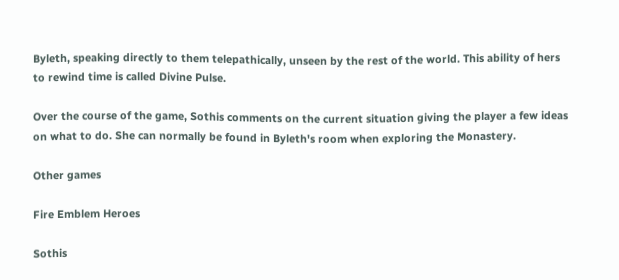Byleth, speaking directly to them telepathically, unseen by the rest of the world. This ability of hers to rewind time is called Divine Pulse.

Over the course of the game, Sothis comments on the current situation giving the player a few ideas on what to do. She can normally be found in Byleth's room when exploring the Monastery.

Other games

Fire Emblem Heroes

Sothis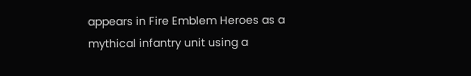appears in Fire Emblem Heroes as a mythical infantry unit using a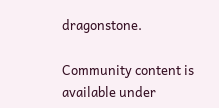dragonstone.

Community content is available under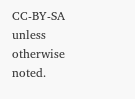CC-BY-SA unless otherwise noted.